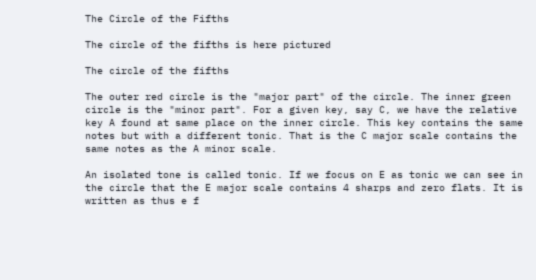The Circle of the Fifths

The circle of the fifths is here pictured

The circle of the fifths

The outer red circle is the "major part" of the circle. The inner green circle is the "minor part". For a given key, say C, we have the relative key A found at same place on the inner circle. This key contains the same notes but with a different tonic. That is the C major scale contains the same notes as the A minor scale.

An isolated tone is called tonic. If we focus on E as tonic we can see in the circle that the E major scale contains 4 sharps and zero flats. It is written as thus e f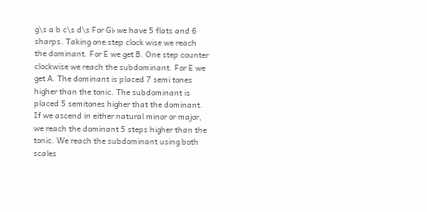g\s a b c\s d\s For G♭ we have 5 flats and 6 sharps. Taking one step clock wise we reach the dominant. For E we get B. One step counter clockwise we reach the subdominant. For E we get A. The dominant is placed 7 semi tones higher than the tonic. The subdominant is placed 5 semitones higher that the dominant. If we ascend in either natural minor or major, we reach the dominant 5 steps higher than the tonic. We reach the subdominant using both scales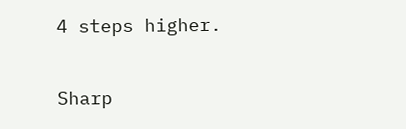4 steps higher.

Sharp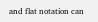and flat notation can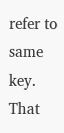refer to same key. That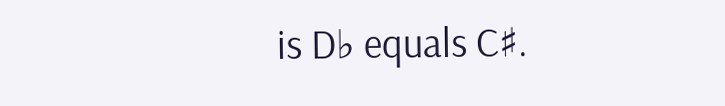is D♭ equals C♯.